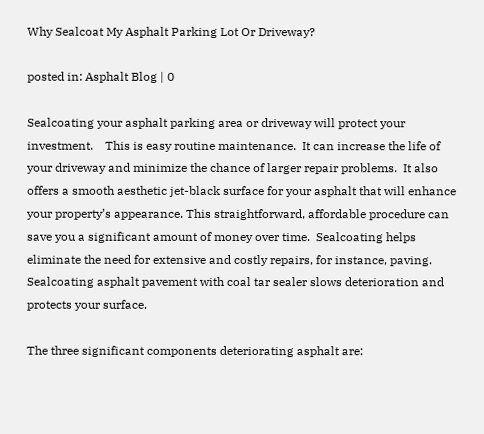Why Sealcoat My Asphalt Parking Lot Or Driveway?

posted in: Asphalt Blog | 0

Sealcoating your asphalt parking area or driveway will protect your investment.    This is easy routine maintenance.  It can increase the life of your driveway and minimize the chance of larger repair problems.  It also offers a smooth aesthetic jet-black surface for your asphalt that will enhance your property’s appearance. This straightforward, affordable procedure can save you a significant amount of money over time.  Sealcoating helps eliminate the need for extensive and costly repairs, for instance, paving. Sealcoating asphalt pavement with coal tar sealer slows deterioration and protects your surface.

The three significant components deteriorating asphalt are: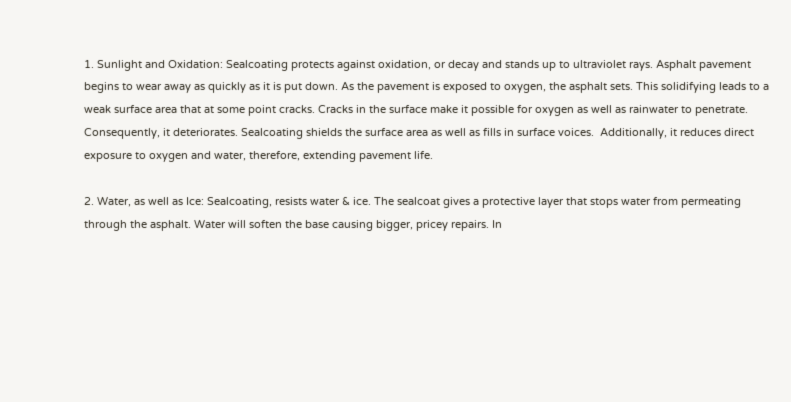1. Sunlight and Oxidation: Sealcoating protects against oxidation, or decay and stands up to ultraviolet rays. Asphalt pavement begins to wear away as quickly as it is put down. As the pavement is exposed to oxygen, the asphalt sets. This solidifying leads to a weak surface area that at some point cracks. Cracks in the surface make it possible for oxygen as well as rainwater to penetrate. Consequently, it deteriorates. Sealcoating shields the surface area as well as fills in surface voices.  Additionally, it reduces direct exposure to oxygen and water, therefore, extending pavement life.

2. Water, as well as Ice: Sealcoating, resists water & ice. The sealcoat gives a protective layer that stops water from permeating through the asphalt. Water will soften the base causing bigger, pricey repairs. In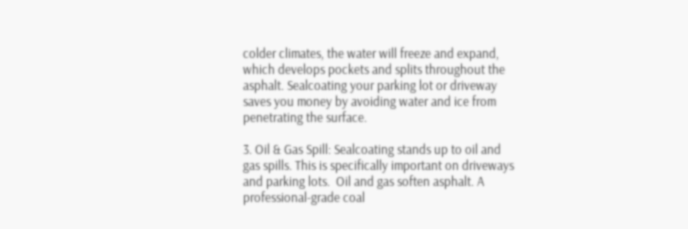colder climates, the water will freeze and expand, which develops pockets and splits throughout the asphalt. Sealcoating your parking lot or driveway saves you money by avoiding water and ice from penetrating the surface.

3. Oil & Gas Spill: Sealcoating stands up to oil and gas spills. This is specifically important on driveways and parking lots.  Oil and gas soften asphalt. A professional-grade coal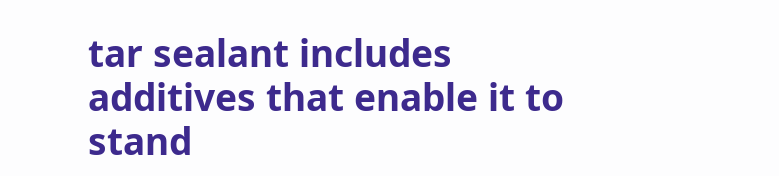tar sealant includes additives that enable it to stand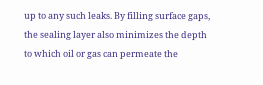up to any such leaks. By filling surface gaps, the sealing layer also minimizes the depth to which oil or gas can permeate the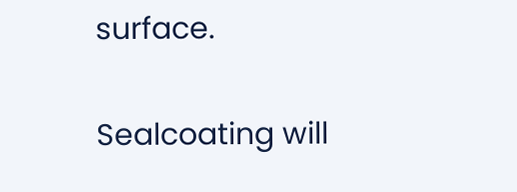surface.

Sealcoating will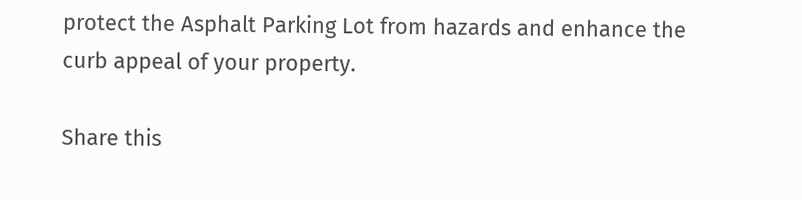protect the Asphalt Parking Lot from hazards and enhance the curb appeal of your property.

Share this